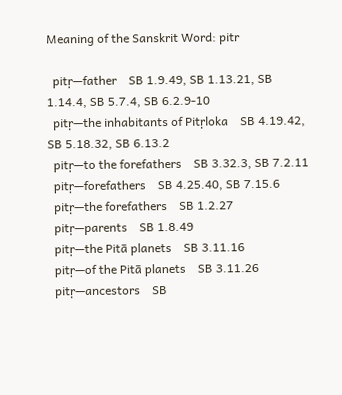Meaning of the Sanskrit Word: pitr

  pitṛ—father    SB 1.9.49, SB 1.13.21, SB 1.14.4, SB 5.7.4, SB 6.2.9-10
  pitṛ—the inhabitants of Pitṛloka    SB 4.19.42, SB 5.18.32, SB 6.13.2
  pitṛ—to the forefathers    SB 3.32.3, SB 7.2.11
  pitṛ—forefathers    SB 4.25.40, SB 7.15.6
  pitṛ—the forefathers    SB 1.2.27
  pitṛ—parents    SB 1.8.49
  pitṛ—the Pitā planets    SB 3.11.16
  pitṛ—of the Pitā planets    SB 3.11.26
  pitṛ—ancestors    SB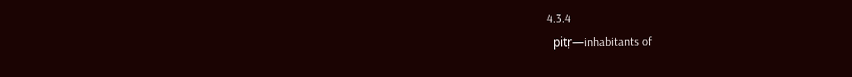4.3.4
  pitṛ—inhabitants of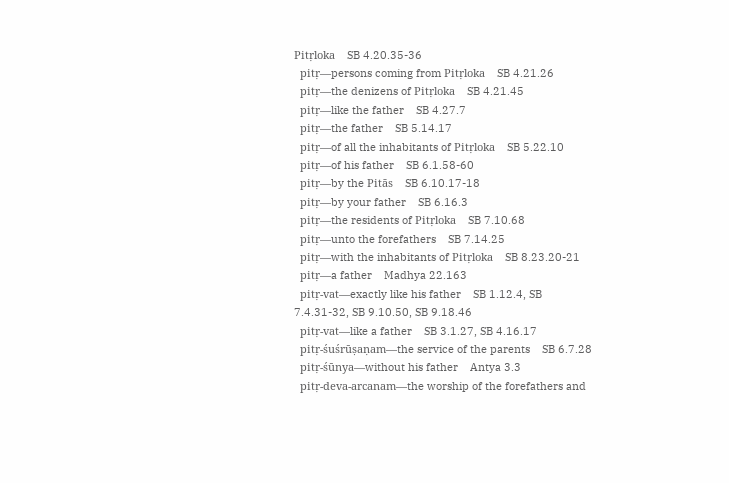Pitṛloka    SB 4.20.35-36
  pitṛ—persons coming from Pitṛloka    SB 4.21.26
  pitṛ—the denizens of Pitṛloka    SB 4.21.45
  pitṛ—like the father    SB 4.27.7
  pitṛ—the father    SB 5.14.17
  pitṛ—of all the inhabitants of Pitṛloka    SB 5.22.10
  pitṛ—of his father    SB 6.1.58-60
  pitṛ—by the Pitās    SB 6.10.17-18
  pitṛ—by your father    SB 6.16.3
  pitṛ—the residents of Pitṛloka    SB 7.10.68
  pitṛ—unto the forefathers    SB 7.14.25
  pitṛ—with the inhabitants of Pitṛloka    SB 8.23.20-21
  pitṛ—a father    Madhya 22.163
  pitṛ-vat—exactly like his father    SB 1.12.4, SB 7.4.31-32, SB 9.10.50, SB 9.18.46
  pitṛ-vat—like a father    SB 3.1.27, SB 4.16.17
  pitṛ-śuśrūṣaṇam—the service of the parents    SB 6.7.28
  pitṛ-śūnya—without his father    Antya 3.3
  pitṛ-deva-arcanam—the worship of the forefathers and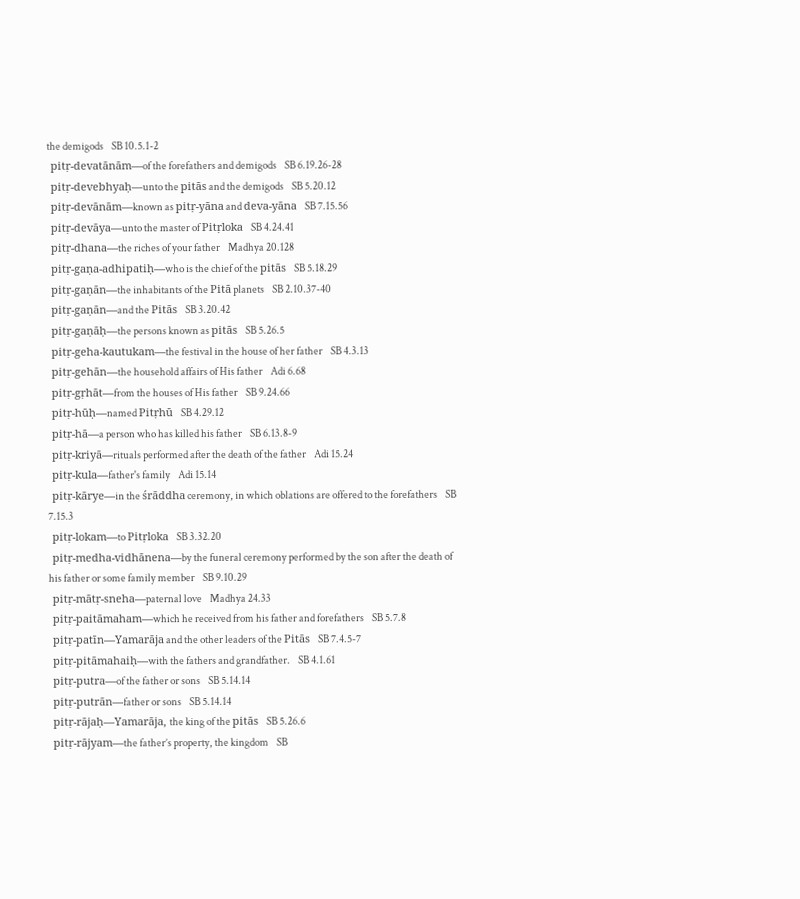the demigods    SB 10.5.1-2
  pitṛ-devatānām—of the forefathers and demigods    SB 6.19.26-28
  pitṛ-devebhyaḥ—unto the pitās and the demigods    SB 5.20.12
  pitṛ-devānām—known as pitṛ-yāna and deva-yāna    SB 7.15.56
  pitṛ-devāya—unto the master of Pitṛloka    SB 4.24.41
  pitṛ-dhana—the riches of your father    Madhya 20.128
  pitṛ-gaṇa-adhipatiḥ—who is the chief of the pitās    SB 5.18.29
  pitṛ-gaṇān—the inhabitants of the Pitā planets    SB 2.10.37-40
  pitṛ-gaṇān—and the Pitās    SB 3.20.42
  pitṛ-gaṇāḥ—the persons known as pitās    SB 5.26.5
  pitṛ-geha-kautukam—the festival in the house of her father    SB 4.3.13
  pitṛ-gehān—the household affairs of His father    Adi 6.68
  pitṛ-gṛhāt—from the houses of His father    SB 9.24.66
  pitṛ-hūḥ—named Pitṛhū    SB 4.29.12
  pitṛ-hā—a person who has killed his father    SB 6.13.8-9
  pitṛ-kriyā—rituals performed after the death of the father    Adi 15.24
  pitṛ-kula—father's family    Adi 15.14
  pitṛ-kārye—in the śrāddha ceremony, in which oblations are offered to the forefathers    SB 7.15.3
  pitṛ-lokam—to Pitṛloka    SB 3.32.20
  pitṛ-medha-vidhānena—by the funeral ceremony performed by the son after the death of his father or some family member    SB 9.10.29
  pitṛ-mātṛ-sneha—paternal love    Madhya 24.33
  pitṛ-paitāmaham—which he received from his father and forefathers    SB 5.7.8
  pitṛ-patīn—Yamarāja and the other leaders of the Pitās    SB 7.4.5-7
  pitṛ-pitāmahaiḥ—with the fathers and grandfather.    SB 4.1.61
  pitṛ-putra—of the father or sons    SB 5.14.14
  pitṛ-putrān—father or sons    SB 5.14.14
  pitṛ-rājaḥ—Yamarāja, the king of the pitās    SB 5.26.6
  pitṛ-rājyam—the father’s property, the kingdom    SB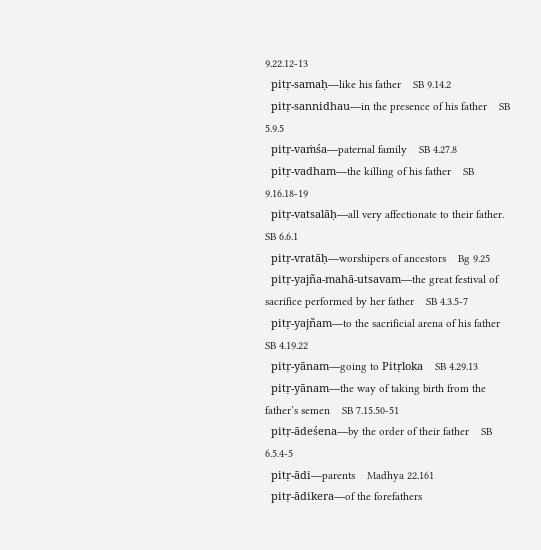9.22.12-13
  pitṛ-samaḥ—like his father    SB 9.14.2
  pitṛ-sannidhau—in the presence of his father    SB 5.9.5
  pitṛ-vaṁśa—paternal family    SB 4.27.8
  pitṛ-vadham—the killing of his father    SB 9.16.18-19
  pitṛ-vatsalāḥ—all very affectionate to their father.    SB 6.6.1
  pitṛ-vratāḥ—worshipers of ancestors    Bg 9.25
  pitṛ-yajña-mahā-utsavam—the great festival of sacrifice performed by her father    SB 4.3.5-7
  pitṛ-yajñam—to the sacrificial arena of his father    SB 4.19.22
  pitṛ-yānam—going to Pitṛloka    SB 4.29.13
  pitṛ-yānam—the way of taking birth from the father’s semen    SB 7.15.50-51
  pitṛ-ādeśena—by the order of their father    SB 6.5.4-5
  pitṛ-ādi—parents    Madhya 22.161
  pitṛ-ādikera—of the forefathers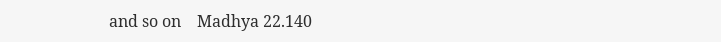and so on    Madhya 22.140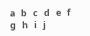a   b   c   d   e   f   g   h   i   j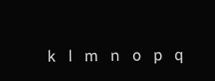k   l   m   n   o   p   q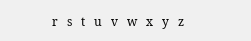r   s   t   u   v   w   x   y   z